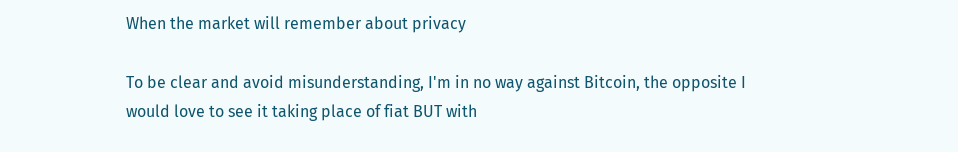When the market will remember about privacy

To be clear and avoid misunderstanding, I'm in no way against Bitcoin, the opposite I would love to see it taking place of fiat BUT with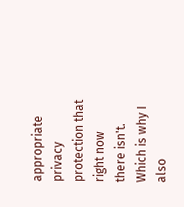appropriate privacy protection that right now there isn't. Which is why I also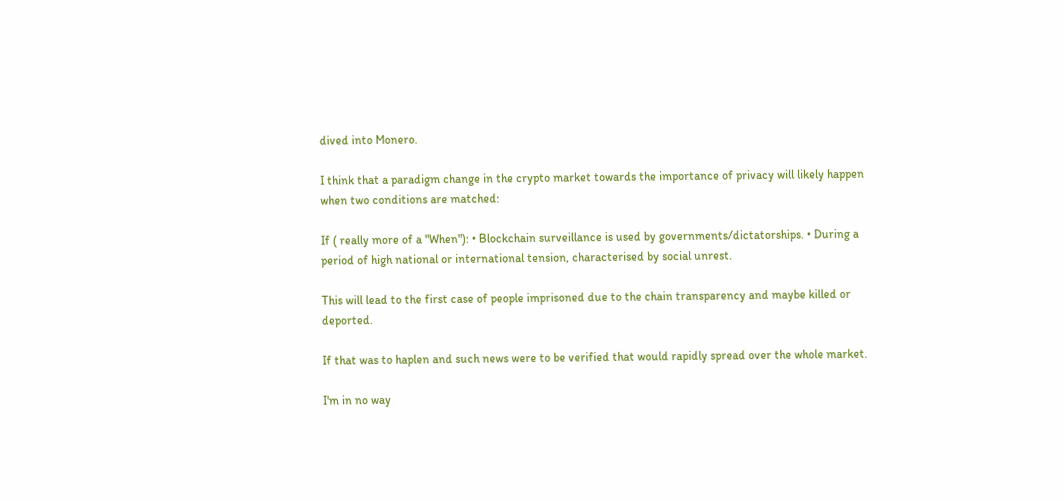dived into Monero.

I think that a paradigm change in the crypto market towards the importance of privacy will likely happen when two conditions are matched:

If ( really more of a "When"): • Blockchain surveillance is used by governments/dictatorships. • During a period of high national or international tension, characterised by social unrest.

This will lead to the first case of people imprisoned due to the chain transparency and maybe killed or deported.

If that was to haplen and such news were to be verified that would rapidly spread over the whole market.

I'm in no way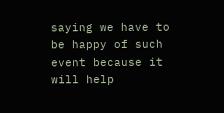saying we have to be happy of such event because it will help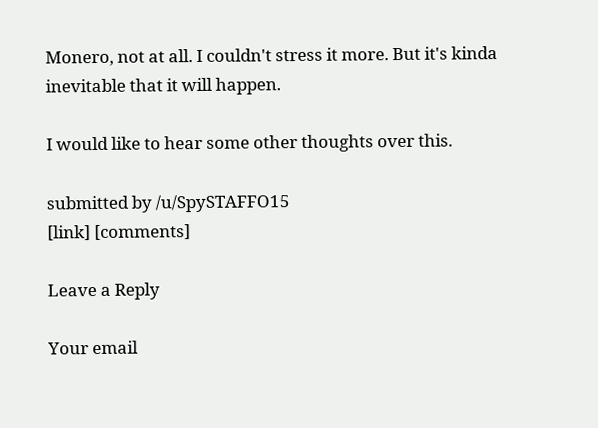Monero, not at all. I couldn't stress it more. But it's kinda inevitable that it will happen.

I would like to hear some other thoughts over this.

submitted by /u/SpySTAFFO15
[link] [comments]

Leave a Reply

Your email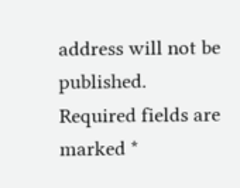address will not be published. Required fields are marked *